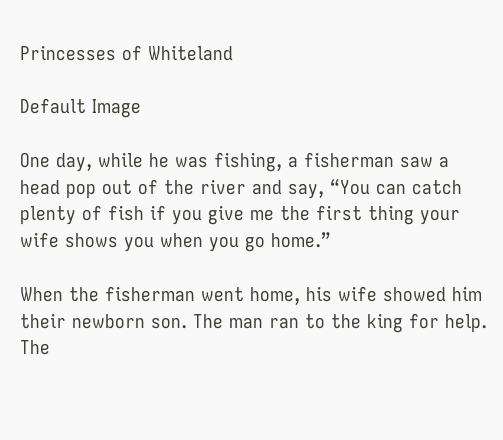Princesses of Whiteland

Default Image

One day, while he was fishing, a fisherman saw a head pop out of the river and say, “You can catch plenty of fish if you give me the first thing your wife shows you when you go home.”

When the fisherman went home, his wife showed him their newborn son. The man ran to the king for help. The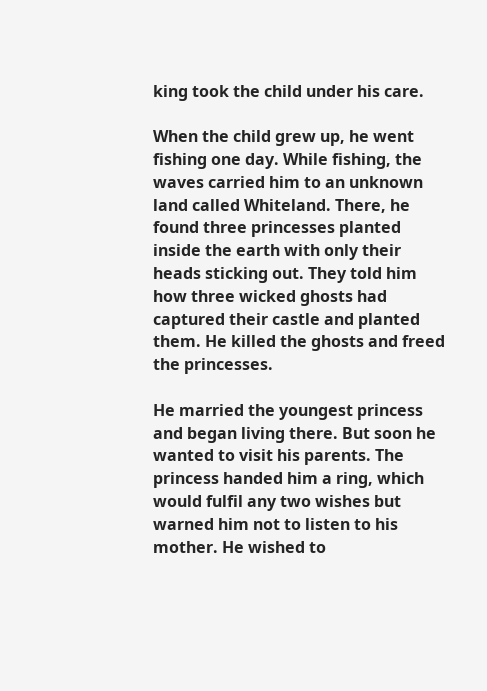king took the child under his care.

When the child grew up, he went fishing one day. While fishing, the waves carried him to an unknown land called Whiteland. There, he found three princesses planted inside the earth with only their heads sticking out. They told him how three wicked ghosts had captured their castle and planted them. He killed the ghosts and freed the princesses.

He married the youngest princess and began living there. But soon he wanted to visit his parents. The princess handed him a ring, which would fulfil any two wishes but warned him not to listen to his mother. He wished to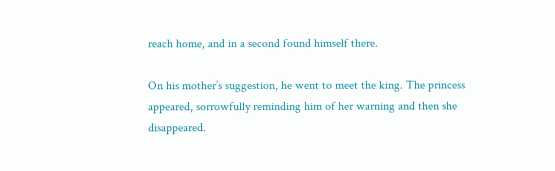reach home, and in a second found himself there.

On his mother’s suggestion, he went to meet the king. The princess appeared, sorrowfully reminding him of her warning and then she disappeared.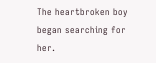The heartbroken boy began searching for her.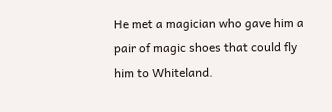He met a magician who gave him a pair of magic shoes that could fly him to Whiteland.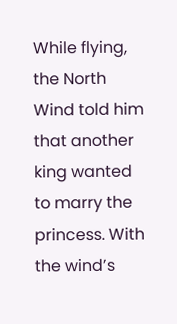While flying, the North Wind told him that another king wanted to marry the princess. With the wind’s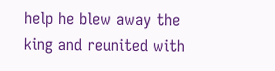help he blew away the king and reunited with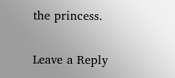the princess.

Leave a Reply